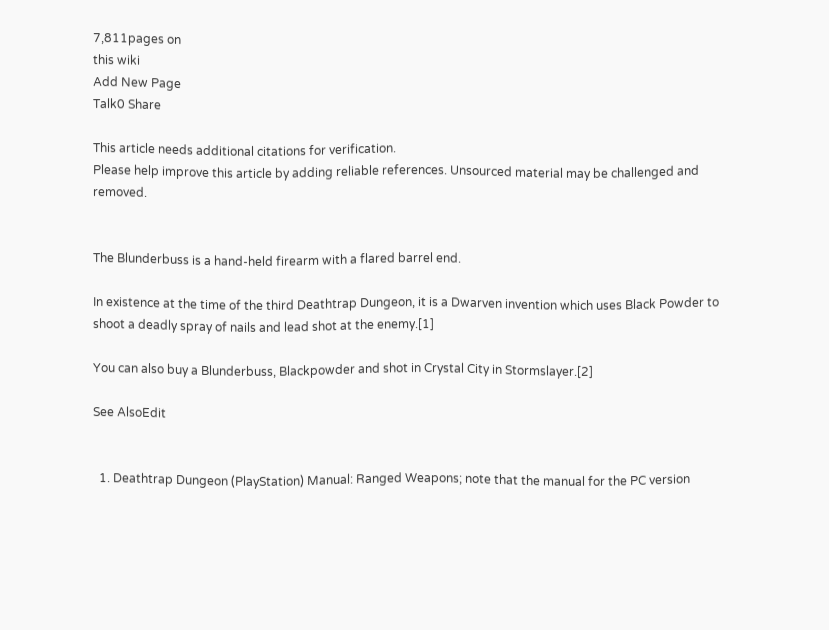7,811pages on
this wiki
Add New Page
Talk0 Share

This article needs additional citations for verification.
Please help improve this article by adding reliable references. Unsourced material may be challenged and removed.


The Blunderbuss is a hand-held firearm with a flared barrel end.

In existence at the time of the third Deathtrap Dungeon, it is a Dwarven invention which uses Black Powder to shoot a deadly spray of nails and lead shot at the enemy.[1]

You can also buy a Blunderbuss, Blackpowder and shot in Crystal City in Stormslayer.[2]

See AlsoEdit


  1. Deathtrap Dungeon (PlayStation) Manual: Ranged Weapons; note that the manual for the PC version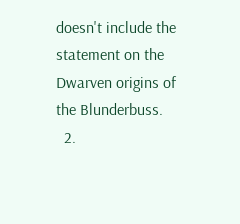doesn't include the statement on the Dwarven origins of the Blunderbuss.
  2.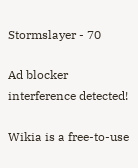Stormslayer - 70

Ad blocker interference detected!

Wikia is a free-to-use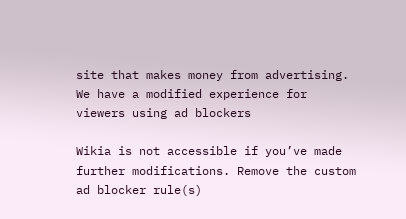site that makes money from advertising. We have a modified experience for viewers using ad blockers

Wikia is not accessible if you’ve made further modifications. Remove the custom ad blocker rule(s)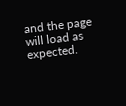and the page will load as expected.